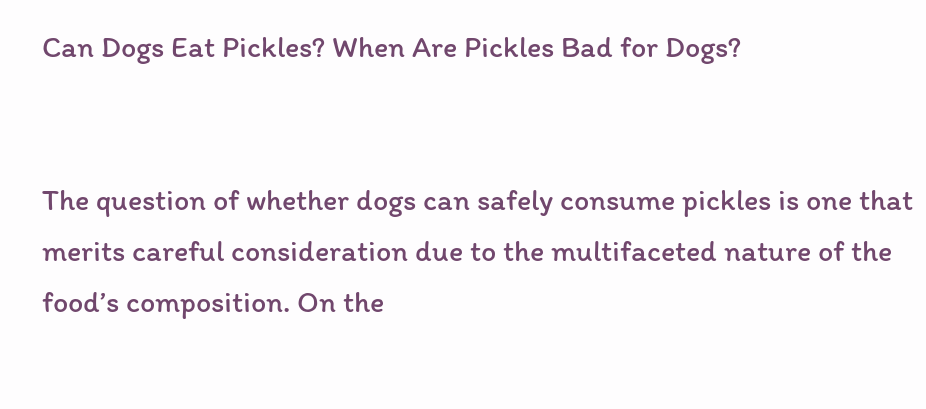Can Dogs Eat Pickles? When Are Pickles Bad for Dogs?


The question of whether dogs can safely consume pickles is one that merits careful consideration due to the multifaceted nature of the food’s composition. On the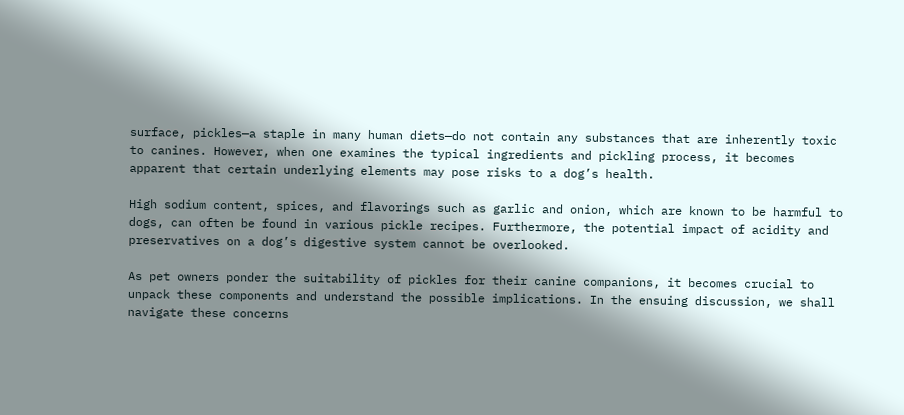surface, pickles—a staple in many human diets—do not contain any substances that are inherently toxic to canines. However, when one examines the typical ingredients and pickling process, it becomes apparent that certain underlying elements may pose risks to a dog’s health.

High sodium content, spices, and flavorings such as garlic and onion, which are known to be harmful to dogs, can often be found in various pickle recipes. Furthermore, the potential impact of acidity and preservatives on a dog’s digestive system cannot be overlooked.

As pet owners ponder the suitability of pickles for their canine companions, it becomes crucial to unpack these components and understand the possible implications. In the ensuing discussion, we shall navigate these concerns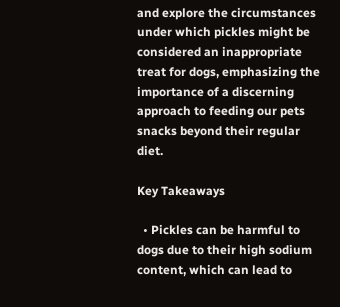and explore the circumstances under which pickles might be considered an inappropriate treat for dogs, emphasizing the importance of a discerning approach to feeding our pets snacks beyond their regular diet.

Key Takeaways

  • Pickles can be harmful to dogs due to their high sodium content, which can lead to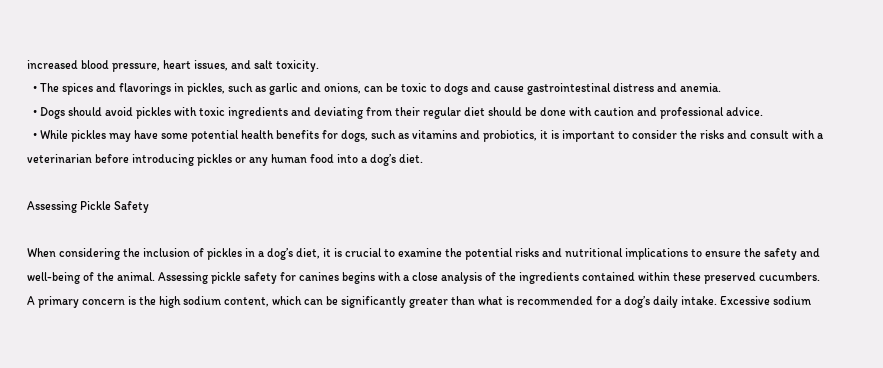increased blood pressure, heart issues, and salt toxicity.
  • The spices and flavorings in pickles, such as garlic and onions, can be toxic to dogs and cause gastrointestinal distress and anemia.
  • Dogs should avoid pickles with toxic ingredients and deviating from their regular diet should be done with caution and professional advice.
  • While pickles may have some potential health benefits for dogs, such as vitamins and probiotics, it is important to consider the risks and consult with a veterinarian before introducing pickles or any human food into a dog’s diet.

Assessing Pickle Safety

When considering the inclusion of pickles in a dog’s diet, it is crucial to examine the potential risks and nutritional implications to ensure the safety and well-being of the animal. Assessing pickle safety for canines begins with a close analysis of the ingredients contained within these preserved cucumbers. A primary concern is the high sodium content, which can be significantly greater than what is recommended for a dog’s daily intake. Excessive sodium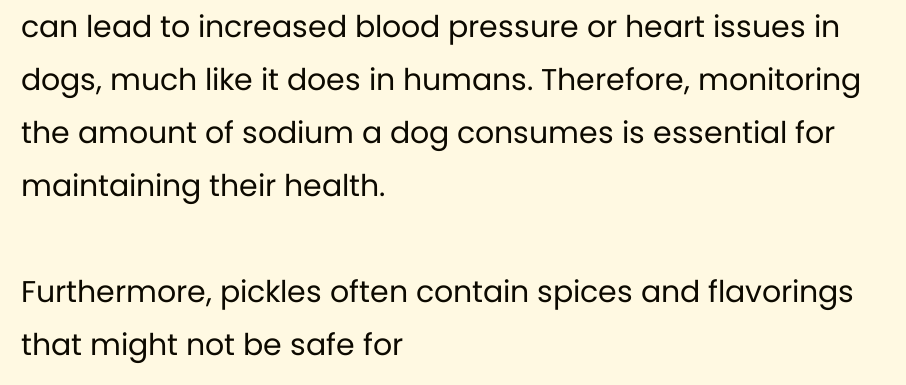can lead to increased blood pressure or heart issues in dogs, much like it does in humans. Therefore, monitoring the amount of sodium a dog consumes is essential for maintaining their health.

Furthermore, pickles often contain spices and flavorings that might not be safe for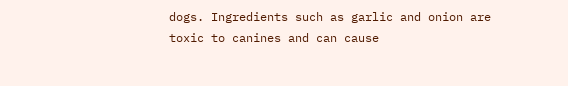dogs. Ingredients such as garlic and onion are toxic to canines and can cause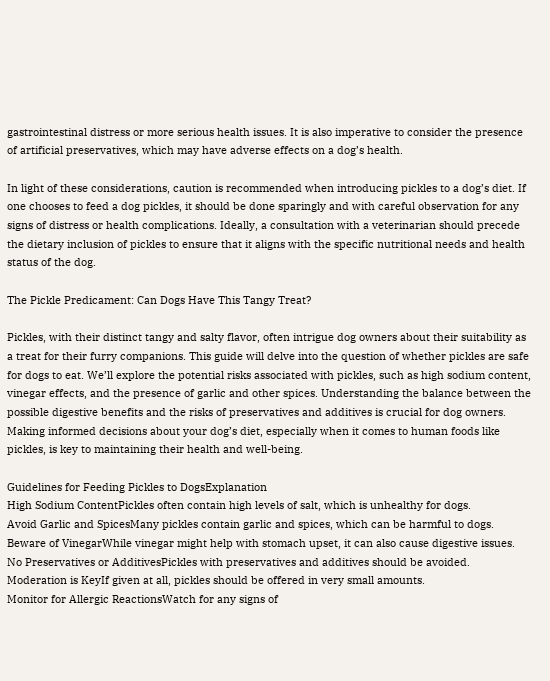gastrointestinal distress or more serious health issues. It is also imperative to consider the presence of artificial preservatives, which may have adverse effects on a dog’s health.

In light of these considerations, caution is recommended when introducing pickles to a dog’s diet. If one chooses to feed a dog pickles, it should be done sparingly and with careful observation for any signs of distress or health complications. Ideally, a consultation with a veterinarian should precede the dietary inclusion of pickles to ensure that it aligns with the specific nutritional needs and health status of the dog.

The Pickle Predicament: Can Dogs Have This Tangy Treat?

Pickles, with their distinct tangy and salty flavor, often intrigue dog owners about their suitability as a treat for their furry companions. This guide will delve into the question of whether pickles are safe for dogs to eat. We’ll explore the potential risks associated with pickles, such as high sodium content, vinegar effects, and the presence of garlic and other spices. Understanding the balance between the possible digestive benefits and the risks of preservatives and additives is crucial for dog owners. Making informed decisions about your dog’s diet, especially when it comes to human foods like pickles, is key to maintaining their health and well-being.

Guidelines for Feeding Pickles to DogsExplanation
High Sodium ContentPickles often contain high levels of salt, which is unhealthy for dogs.
Avoid Garlic and SpicesMany pickles contain garlic and spices, which can be harmful to dogs.
Beware of VinegarWhile vinegar might help with stomach upset, it can also cause digestive issues.
No Preservatives or AdditivesPickles with preservatives and additives should be avoided.
Moderation is KeyIf given at all, pickles should be offered in very small amounts.
Monitor for Allergic ReactionsWatch for any signs of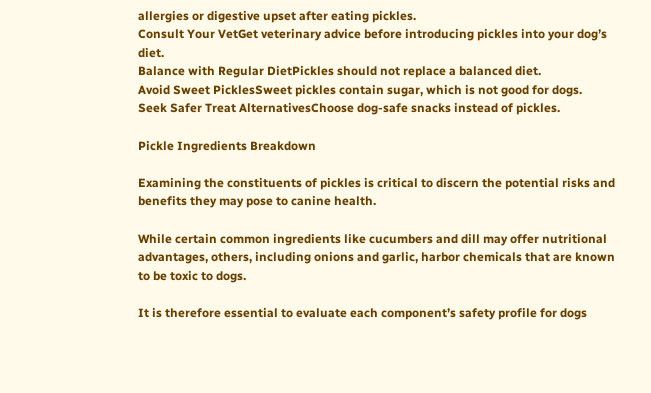allergies or digestive upset after eating pickles.
Consult Your VetGet veterinary advice before introducing pickles into your dog’s diet.
Balance with Regular DietPickles should not replace a balanced diet.
Avoid Sweet PicklesSweet pickles contain sugar, which is not good for dogs.
Seek Safer Treat AlternativesChoose dog-safe snacks instead of pickles.

Pickle Ingredients Breakdown

Examining the constituents of pickles is critical to discern the potential risks and benefits they may pose to canine health.

While certain common ingredients like cucumbers and dill may offer nutritional advantages, others, including onions and garlic, harbor chemicals that are known to be toxic to dogs.

It is therefore essential to evaluate each component’s safety profile for dogs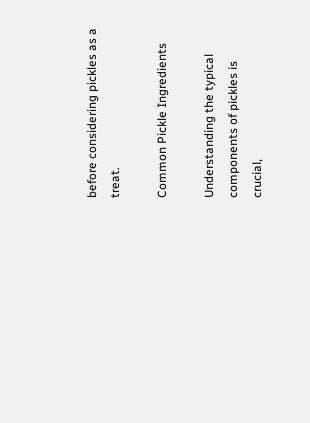before considering pickles as a treat.

Common Pickle Ingredients

Understanding the typical components of pickles is crucial,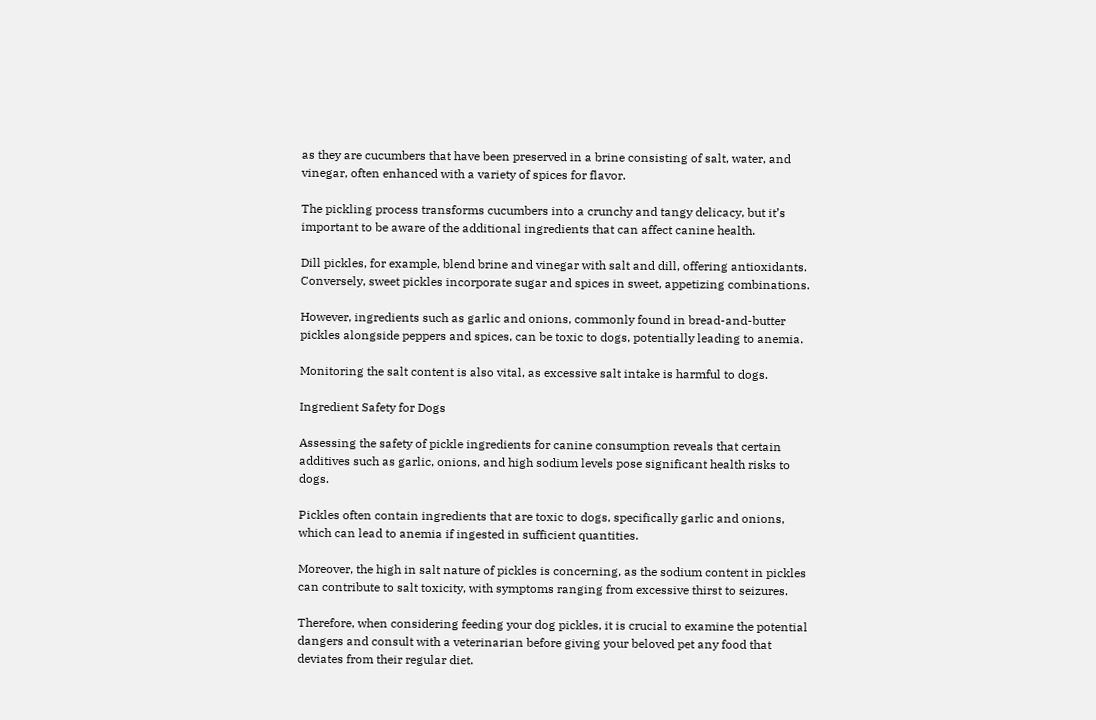as they are cucumbers that have been preserved in a brine consisting of salt, water, and vinegar, often enhanced with a variety of spices for flavor.

The pickling process transforms cucumbers into a crunchy and tangy delicacy, but it’s important to be aware of the additional ingredients that can affect canine health.

Dill pickles, for example, blend brine and vinegar with salt and dill, offering antioxidants. Conversely, sweet pickles incorporate sugar and spices in sweet, appetizing combinations.

However, ingredients such as garlic and onions, commonly found in bread-and-butter pickles alongside peppers and spices, can be toxic to dogs, potentially leading to anemia.

Monitoring the salt content is also vital, as excessive salt intake is harmful to dogs.

Ingredient Safety for Dogs

Assessing the safety of pickle ingredients for canine consumption reveals that certain additives such as garlic, onions, and high sodium levels pose significant health risks to dogs.

Pickles often contain ingredients that are toxic to dogs, specifically garlic and onions, which can lead to anemia if ingested in sufficient quantities.

Moreover, the high in salt nature of pickles is concerning, as the sodium content in pickles can contribute to salt toxicity, with symptoms ranging from excessive thirst to seizures.

Therefore, when considering feeding your dog pickles, it is crucial to examine the potential dangers and consult with a veterinarian before giving your beloved pet any food that deviates from their regular diet.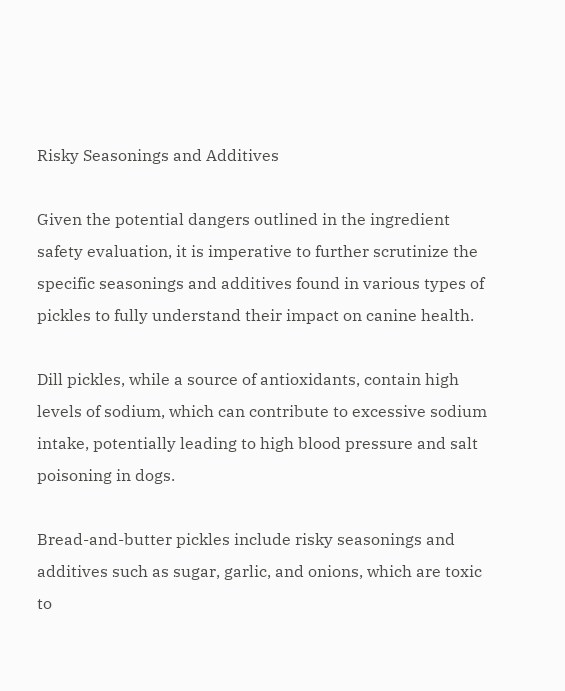Risky Seasonings and Additives

Given the potential dangers outlined in the ingredient safety evaluation, it is imperative to further scrutinize the specific seasonings and additives found in various types of pickles to fully understand their impact on canine health.

Dill pickles, while a source of antioxidants, contain high levels of sodium, which can contribute to excessive sodium intake, potentially leading to high blood pressure and salt poisoning in dogs.

Bread-and-butter pickles include risky seasonings and additives such as sugar, garlic, and onions, which are toxic to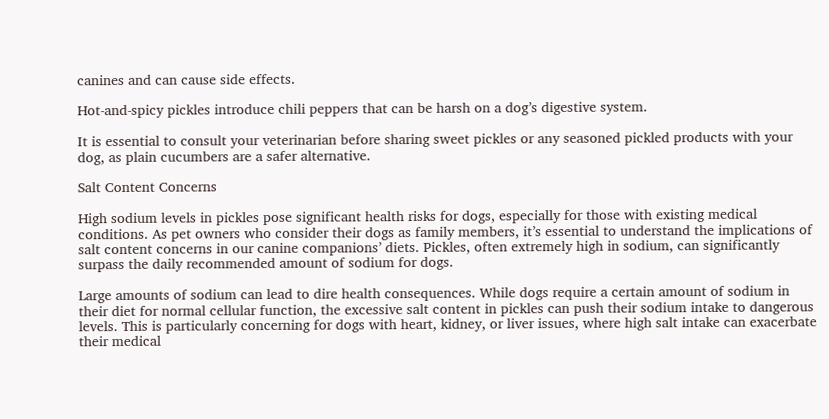canines and can cause side effects.

Hot-and-spicy pickles introduce chili peppers that can be harsh on a dog’s digestive system.

It is essential to consult your veterinarian before sharing sweet pickles or any seasoned pickled products with your dog, as plain cucumbers are a safer alternative.

Salt Content Concerns

High sodium levels in pickles pose significant health risks for dogs, especially for those with existing medical conditions. As pet owners who consider their dogs as family members, it’s essential to understand the implications of salt content concerns in our canine companions’ diets. Pickles, often extremely high in sodium, can significantly surpass the daily recommended amount of sodium for dogs.

Large amounts of sodium can lead to dire health consequences. While dogs require a certain amount of sodium in their diet for normal cellular function, the excessive salt content in pickles can push their sodium intake to dangerous levels. This is particularly concerning for dogs with heart, kidney, or liver issues, where high salt intake can exacerbate their medical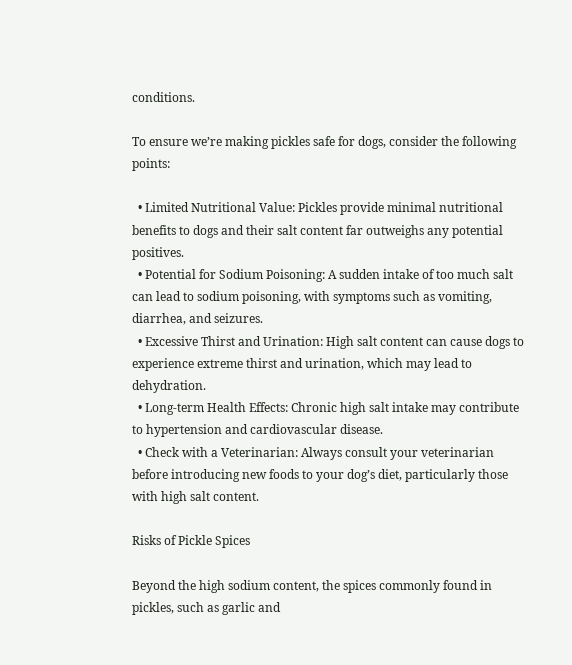conditions.

To ensure we’re making pickles safe for dogs, consider the following points:

  • Limited Nutritional Value: Pickles provide minimal nutritional benefits to dogs and their salt content far outweighs any potential positives.
  • Potential for Sodium Poisoning: A sudden intake of too much salt can lead to sodium poisoning, with symptoms such as vomiting, diarrhea, and seizures.
  • Excessive Thirst and Urination: High salt content can cause dogs to experience extreme thirst and urination, which may lead to dehydration.
  • Long-term Health Effects: Chronic high salt intake may contribute to hypertension and cardiovascular disease.
  • Check with a Veterinarian: Always consult your veterinarian before introducing new foods to your dog’s diet, particularly those with high salt content.

Risks of Pickle Spices

Beyond the high sodium content, the spices commonly found in pickles, such as garlic and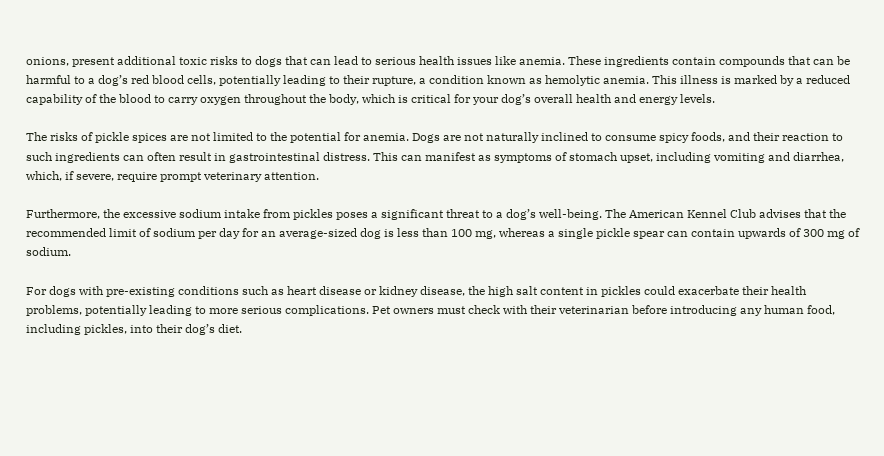onions, present additional toxic risks to dogs that can lead to serious health issues like anemia. These ingredients contain compounds that can be harmful to a dog’s red blood cells, potentially leading to their rupture, a condition known as hemolytic anemia. This illness is marked by a reduced capability of the blood to carry oxygen throughout the body, which is critical for your dog’s overall health and energy levels.

The risks of pickle spices are not limited to the potential for anemia. Dogs are not naturally inclined to consume spicy foods, and their reaction to such ingredients can often result in gastrointestinal distress. This can manifest as symptoms of stomach upset, including vomiting and diarrhea, which, if severe, require prompt veterinary attention.

Furthermore, the excessive sodium intake from pickles poses a significant threat to a dog’s well-being. The American Kennel Club advises that the recommended limit of sodium per day for an average-sized dog is less than 100 mg, whereas a single pickle spear can contain upwards of 300 mg of sodium.

For dogs with pre-existing conditions such as heart disease or kidney disease, the high salt content in pickles could exacerbate their health problems, potentially leading to more serious complications. Pet owners must check with their veterinarian before introducing any human food, including pickles, into their dog’s diet.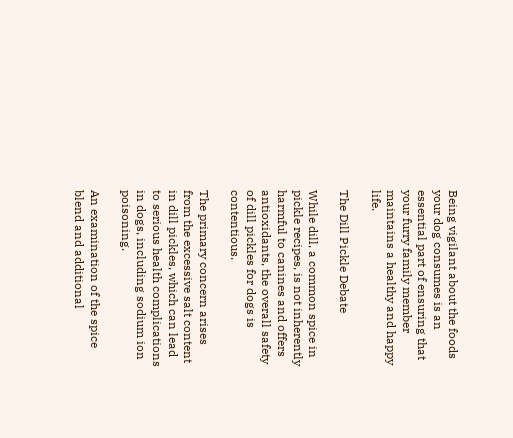Being vigilant about the foods your dog consumes is an essential part of ensuring that your furry family member maintains a healthy and happy life.

The Dill Pickle Debate

While dill, a common spice in pickle recipes, is not inherently harmful to canines and offers antioxidants, the overall safety of dill pickles for dogs is contentious.

The primary concern arises from the excessive salt content in dill pickles, which can lead to serious health complications in dogs, including sodium ion poisoning.

An examination of the spice blend and additional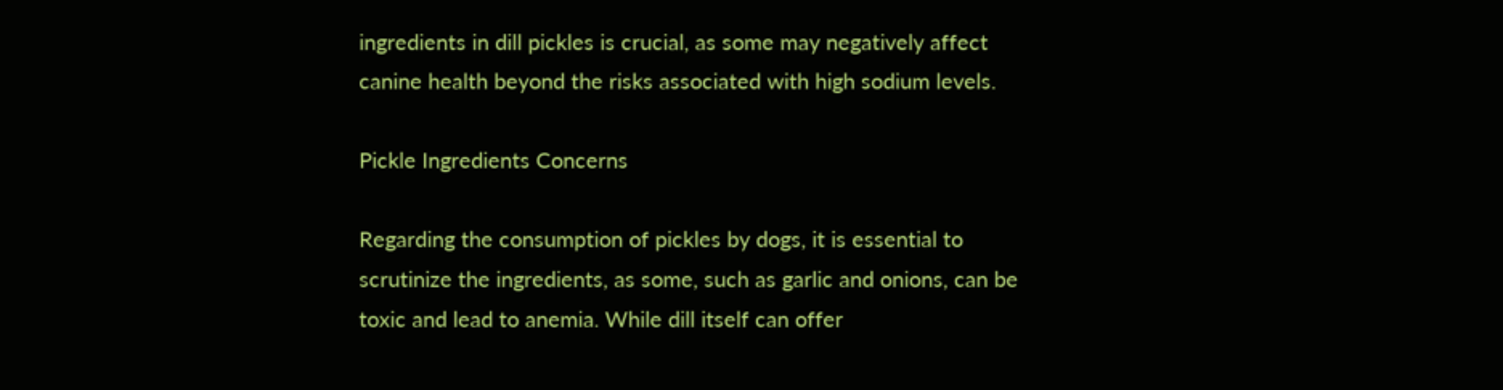ingredients in dill pickles is crucial, as some may negatively affect canine health beyond the risks associated with high sodium levels.

Pickle Ingredients Concerns

Regarding the consumption of pickles by dogs, it is essential to scrutinize the ingredients, as some, such as garlic and onions, can be toxic and lead to anemia. While dill itself can offer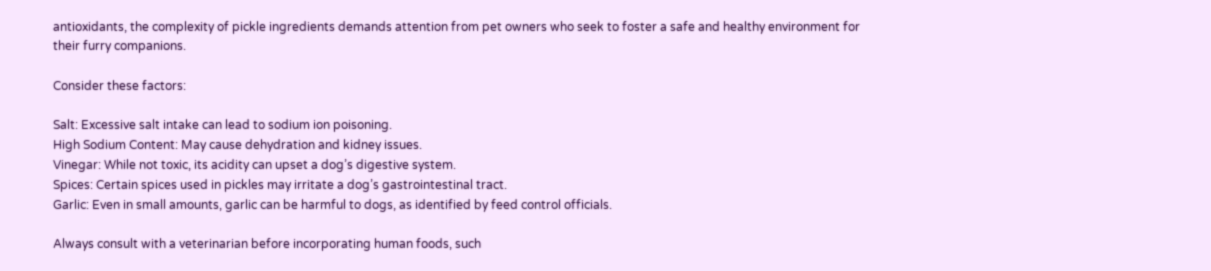antioxidants, the complexity of pickle ingredients demands attention from pet owners who seek to foster a safe and healthy environment for their furry companions.

Consider these factors:

Salt: Excessive salt intake can lead to sodium ion poisoning.
High Sodium Content: May cause dehydration and kidney issues.
Vinegar: While not toxic, its acidity can upset a dog’s digestive system.
Spices: Certain spices used in pickles may irritate a dog’s gastrointestinal tract.
Garlic: Even in small amounts, garlic can be harmful to dogs, as identified by feed control officials.

Always consult with a veterinarian before incorporating human foods, such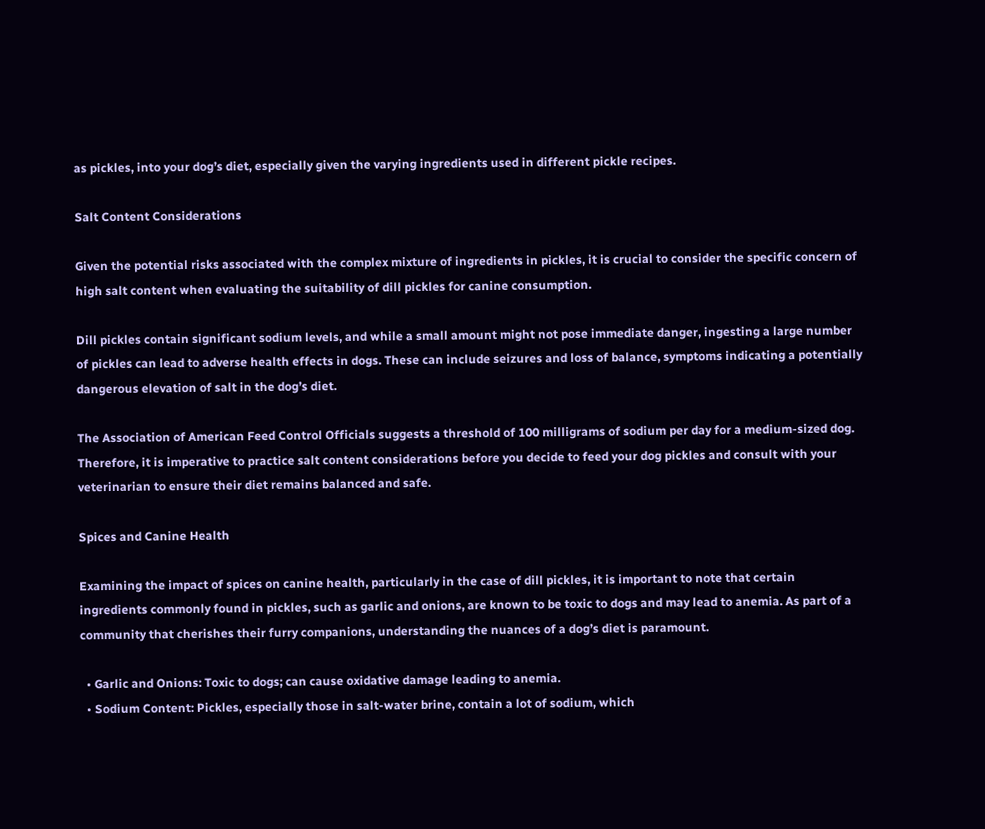as pickles, into your dog’s diet, especially given the varying ingredients used in different pickle recipes.

Salt Content Considerations

Given the potential risks associated with the complex mixture of ingredients in pickles, it is crucial to consider the specific concern of high salt content when evaluating the suitability of dill pickles for canine consumption.

Dill pickles contain significant sodium levels, and while a small amount might not pose immediate danger, ingesting a large number of pickles can lead to adverse health effects in dogs. These can include seizures and loss of balance, symptoms indicating a potentially dangerous elevation of salt in the dog’s diet.

The Association of American Feed Control Officials suggests a threshold of 100 milligrams of sodium per day for a medium-sized dog. Therefore, it is imperative to practice salt content considerations before you decide to feed your dog pickles and consult with your veterinarian to ensure their diet remains balanced and safe.

Spices and Canine Health

Examining the impact of spices on canine health, particularly in the case of dill pickles, it is important to note that certain ingredients commonly found in pickles, such as garlic and onions, are known to be toxic to dogs and may lead to anemia. As part of a community that cherishes their furry companions, understanding the nuances of a dog’s diet is paramount.

  • Garlic and Onions: Toxic to dogs; can cause oxidative damage leading to anemia.
  • Sodium Content: Pickles, especially those in salt-water brine, contain a lot of sodium, which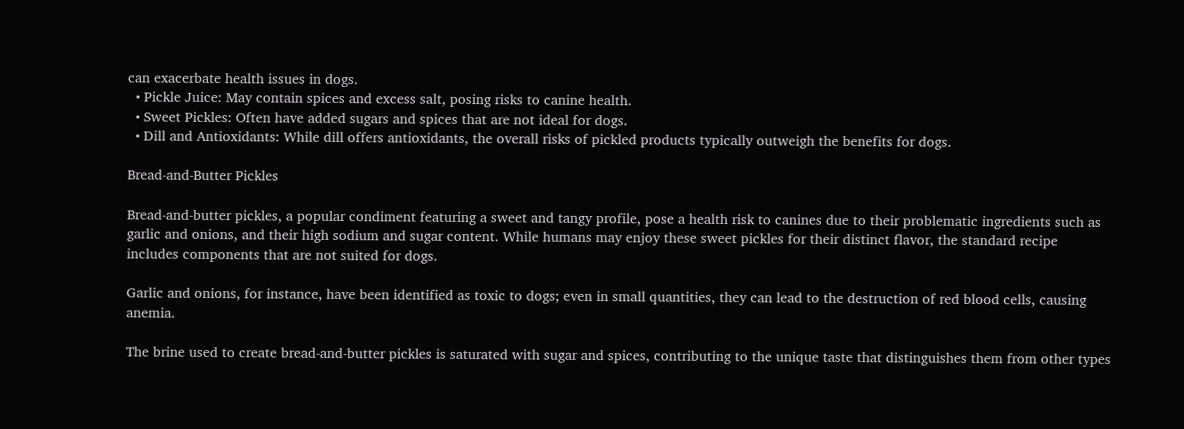can exacerbate health issues in dogs.
  • Pickle Juice: May contain spices and excess salt, posing risks to canine health.
  • Sweet Pickles: Often have added sugars and spices that are not ideal for dogs.
  • Dill and Antioxidants: While dill offers antioxidants, the overall risks of pickled products typically outweigh the benefits for dogs.

Bread-and-Butter Pickles

Bread-and-butter pickles, a popular condiment featuring a sweet and tangy profile, pose a health risk to canines due to their problematic ingredients such as garlic and onions, and their high sodium and sugar content. While humans may enjoy these sweet pickles for their distinct flavor, the standard recipe includes components that are not suited for dogs.

Garlic and onions, for instance, have been identified as toxic to dogs; even in small quantities, they can lead to the destruction of red blood cells, causing anemia.

The brine used to create bread-and-butter pickles is saturated with sugar and spices, contributing to the unique taste that distinguishes them from other types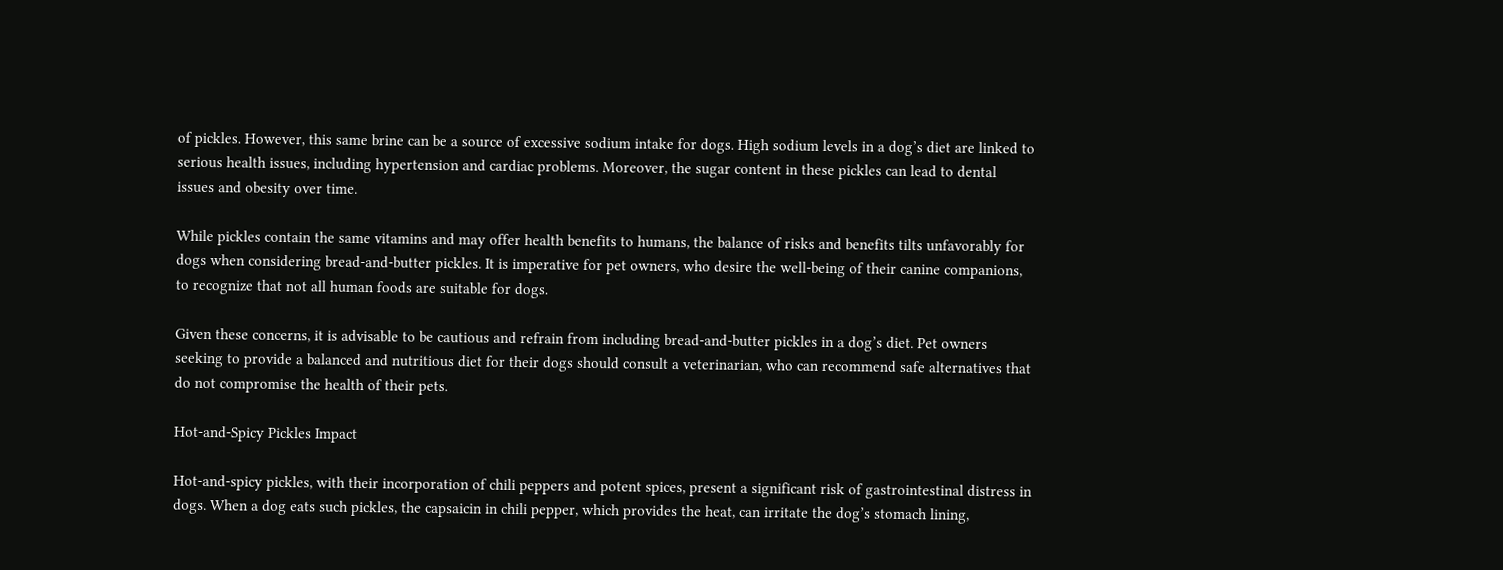of pickles. However, this same brine can be a source of excessive sodium intake for dogs. High sodium levels in a dog’s diet are linked to serious health issues, including hypertension and cardiac problems. Moreover, the sugar content in these pickles can lead to dental issues and obesity over time.

While pickles contain the same vitamins and may offer health benefits to humans, the balance of risks and benefits tilts unfavorably for dogs when considering bread-and-butter pickles. It is imperative for pet owners, who desire the well-being of their canine companions, to recognize that not all human foods are suitable for dogs.

Given these concerns, it is advisable to be cautious and refrain from including bread-and-butter pickles in a dog’s diet. Pet owners seeking to provide a balanced and nutritious diet for their dogs should consult a veterinarian, who can recommend safe alternatives that do not compromise the health of their pets.

Hot-and-Spicy Pickles Impact

Hot-and-spicy pickles, with their incorporation of chili peppers and potent spices, present a significant risk of gastrointestinal distress in dogs. When a dog eats such pickles, the capsaicin in chili pepper, which provides the heat, can irritate the dog’s stomach lining,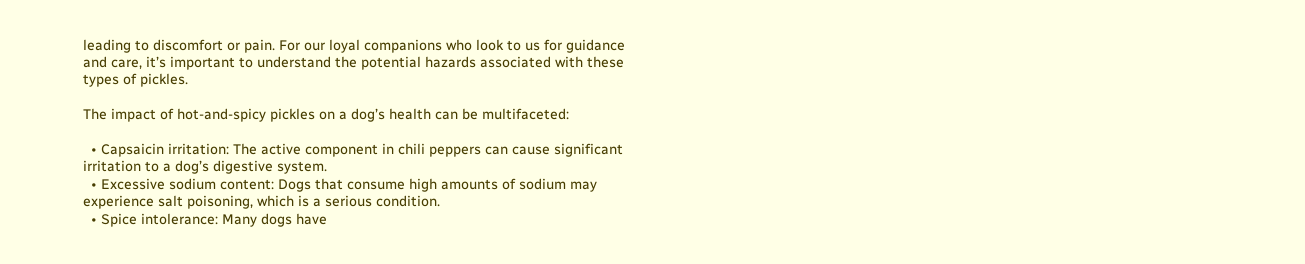leading to discomfort or pain. For our loyal companions who look to us for guidance and care, it’s important to understand the potential hazards associated with these types of pickles.

The impact of hot-and-spicy pickles on a dog’s health can be multifaceted:

  • Capsaicin irritation: The active component in chili peppers can cause significant irritation to a dog’s digestive system.
  • Excessive sodium content: Dogs that consume high amounts of sodium may experience salt poisoning, which is a serious condition.
  • Spice intolerance: Many dogs have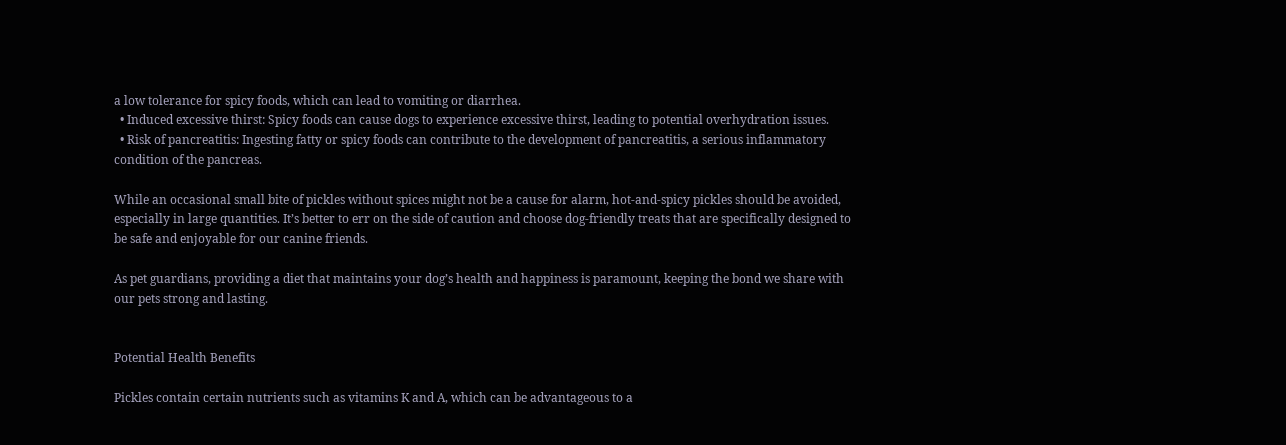a low tolerance for spicy foods, which can lead to vomiting or diarrhea.
  • Induced excessive thirst: Spicy foods can cause dogs to experience excessive thirst, leading to potential overhydration issues.
  • Risk of pancreatitis: Ingesting fatty or spicy foods can contribute to the development of pancreatitis, a serious inflammatory condition of the pancreas.

While an occasional small bite of pickles without spices might not be a cause for alarm, hot-and-spicy pickles should be avoided, especially in large quantities. It’s better to err on the side of caution and choose dog-friendly treats that are specifically designed to be safe and enjoyable for our canine friends.

As pet guardians, providing a diet that maintains your dog’s health and happiness is paramount, keeping the bond we share with our pets strong and lasting.


Potential Health Benefits

Pickles contain certain nutrients such as vitamins K and A, which can be advantageous to a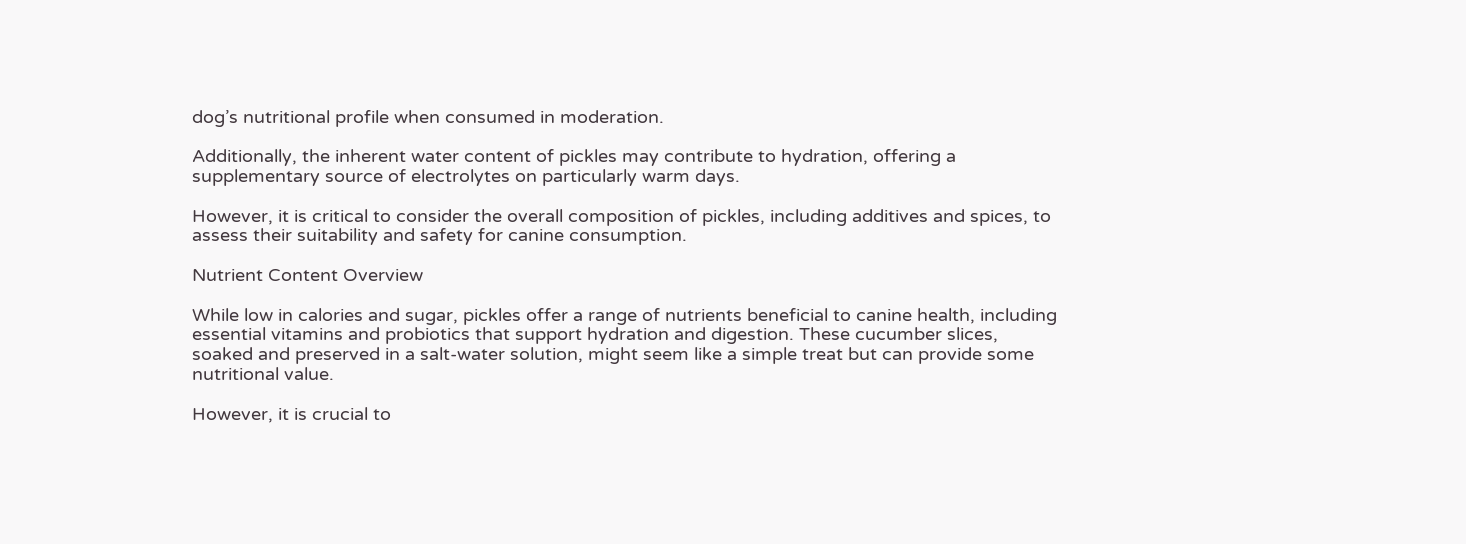dog’s nutritional profile when consumed in moderation.

Additionally, the inherent water content of pickles may contribute to hydration, offering a supplementary source of electrolytes on particularly warm days.

However, it is critical to consider the overall composition of pickles, including additives and spices, to assess their suitability and safety for canine consumption.

Nutrient Content Overview

While low in calories and sugar, pickles offer a range of nutrients beneficial to canine health, including essential vitamins and probiotics that support hydration and digestion. These cucumber slices, soaked and preserved in a salt-water solution, might seem like a simple treat but can provide some nutritional value.

However, it is crucial to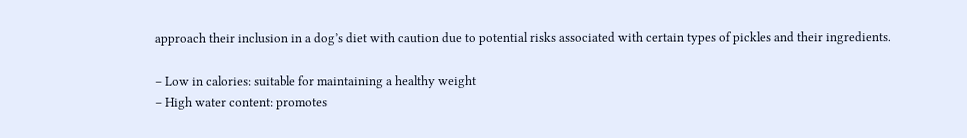approach their inclusion in a dog’s diet with caution due to potential risks associated with certain types of pickles and their ingredients.

– Low in calories: suitable for maintaining a healthy weight
– High water content: promotes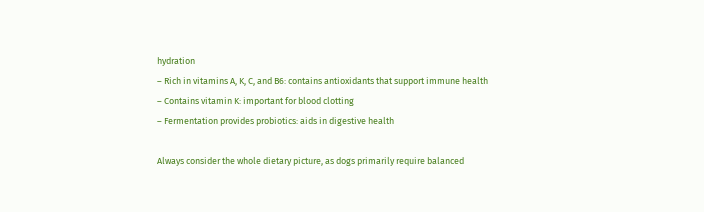hydration
– Rich in vitamins A, K, C, and B6: contains antioxidants that support immune health
– Contains vitamin K: important for blood clotting
– Fermentation provides probiotics: aids in digestive health

Always consider the whole dietary picture, as dogs primarily require balanced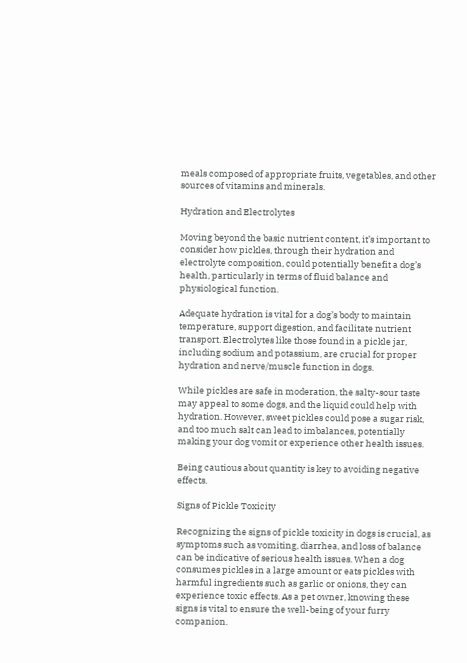meals composed of appropriate fruits, vegetables, and other sources of vitamins and minerals.

Hydration and Electrolytes

Moving beyond the basic nutrient content, it’s important to consider how pickles, through their hydration and electrolyte composition, could potentially benefit a dog’s health, particularly in terms of fluid balance and physiological function.

Adequate hydration is vital for a dog’s body to maintain temperature, support digestion, and facilitate nutrient transport. Electrolytes like those found in a pickle jar, including sodium and potassium, are crucial for proper hydration and nerve/muscle function in dogs.

While pickles are safe in moderation, the salty-sour taste may appeal to some dogs, and the liquid could help with hydration. However, sweet pickles could pose a sugar risk, and too much salt can lead to imbalances, potentially making your dog vomit or experience other health issues.

Being cautious about quantity is key to avoiding negative effects.

Signs of Pickle Toxicity

Recognizing the signs of pickle toxicity in dogs is crucial, as symptoms such as vomiting, diarrhea, and loss of balance can be indicative of serious health issues. When a dog consumes pickles in a large amount or eats pickles with harmful ingredients such as garlic or onions, they can experience toxic effects. As a pet owner, knowing these signs is vital to ensure the well-being of your furry companion.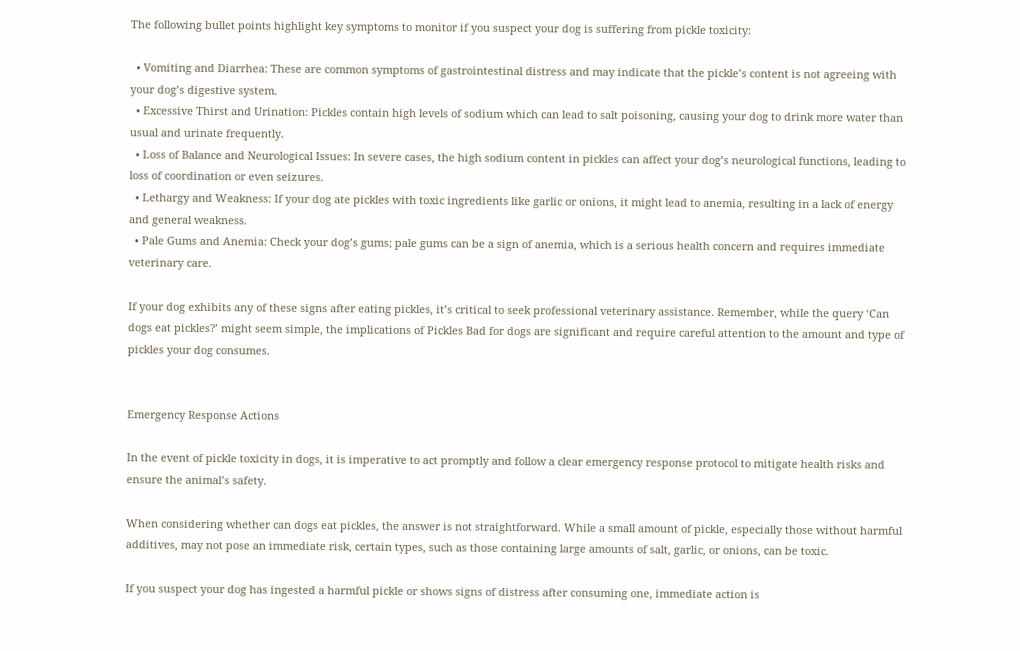The following bullet points highlight key symptoms to monitor if you suspect your dog is suffering from pickle toxicity:

  • Vomiting and Diarrhea: These are common symptoms of gastrointestinal distress and may indicate that the pickle’s content is not agreeing with your dog’s digestive system.
  • Excessive Thirst and Urination: Pickles contain high levels of sodium which can lead to salt poisoning, causing your dog to drink more water than usual and urinate frequently.
  • Loss of Balance and Neurological Issues: In severe cases, the high sodium content in pickles can affect your dog’s neurological functions, leading to loss of coordination or even seizures.
  • Lethargy and Weakness: If your dog ate pickles with toxic ingredients like garlic or onions, it might lead to anemia, resulting in a lack of energy and general weakness.
  • Pale Gums and Anemia: Check your dog’s gums; pale gums can be a sign of anemia, which is a serious health concern and requires immediate veterinary care.

If your dog exhibits any of these signs after eating pickles, it’s critical to seek professional veterinary assistance. Remember, while the query ‘Can dogs eat pickles?’ might seem simple, the implications of Pickles Bad for dogs are significant and require careful attention to the amount and type of pickles your dog consumes.


Emergency Response Actions

In the event of pickle toxicity in dogs, it is imperative to act promptly and follow a clear emergency response protocol to mitigate health risks and ensure the animal’s safety.

When considering whether can dogs eat pickles, the answer is not straightforward. While a small amount of pickle, especially those without harmful additives, may not pose an immediate risk, certain types, such as those containing large amounts of salt, garlic, or onions, can be toxic.

If you suspect your dog has ingested a harmful pickle or shows signs of distress after consuming one, immediate action is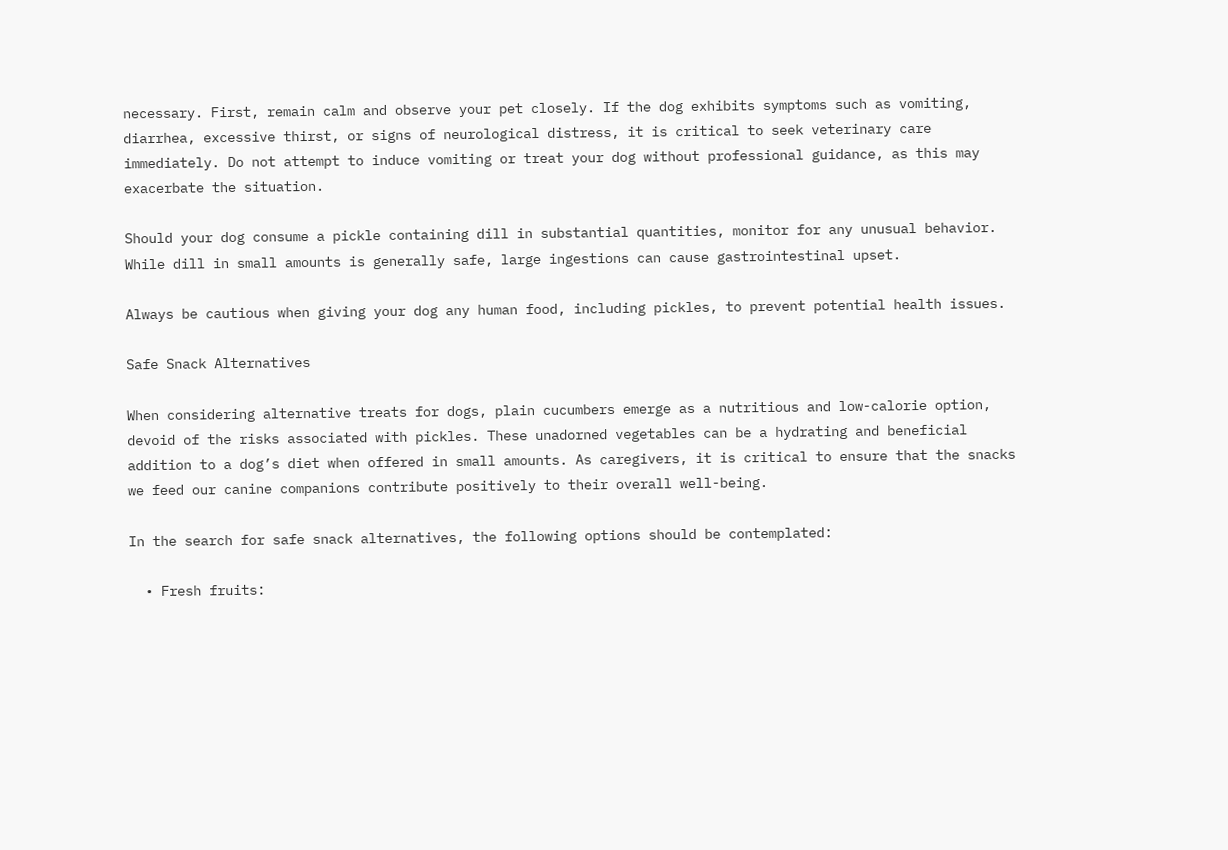necessary. First, remain calm and observe your pet closely. If the dog exhibits symptoms such as vomiting, diarrhea, excessive thirst, or signs of neurological distress, it is critical to seek veterinary care immediately. Do not attempt to induce vomiting or treat your dog without professional guidance, as this may exacerbate the situation.

Should your dog consume a pickle containing dill in substantial quantities, monitor for any unusual behavior. While dill in small amounts is generally safe, large ingestions can cause gastrointestinal upset.

Always be cautious when giving your dog any human food, including pickles, to prevent potential health issues.

Safe Snack Alternatives

When considering alternative treats for dogs, plain cucumbers emerge as a nutritious and low-calorie option, devoid of the risks associated with pickles. These unadorned vegetables can be a hydrating and beneficial addition to a dog’s diet when offered in small amounts. As caregivers, it is critical to ensure that the snacks we feed our canine companions contribute positively to their overall well-being.

In the search for safe snack alternatives, the following options should be contemplated:

  • Fresh fruits: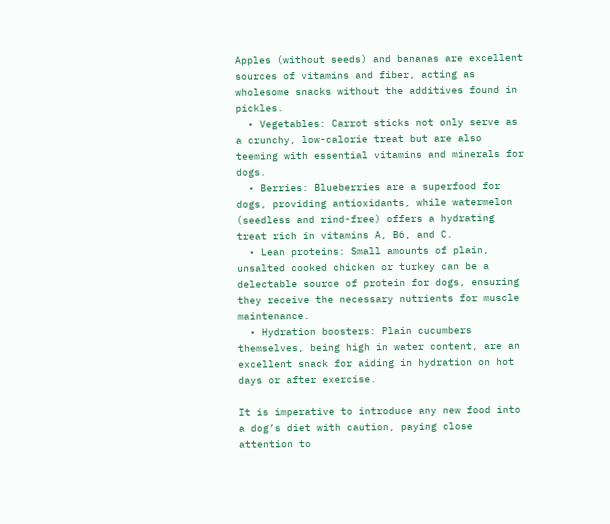Apples (without seeds) and bananas are excellent sources of vitamins and fiber, acting as wholesome snacks without the additives found in pickles.
  • Vegetables: Carrot sticks not only serve as a crunchy, low-calorie treat but are also teeming with essential vitamins and minerals for dogs.
  • Berries: Blueberries are a superfood for dogs, providing antioxidants, while watermelon (seedless and rind-free) offers a hydrating treat rich in vitamins A, B6, and C.
  • Lean proteins: Small amounts of plain, unsalted cooked chicken or turkey can be a delectable source of protein for dogs, ensuring they receive the necessary nutrients for muscle maintenance.
  • Hydration boosters: Plain cucumbers themselves, being high in water content, are an excellent snack for aiding in hydration on hot days or after exercise.

It is imperative to introduce any new food into a dog’s diet with caution, paying close attention to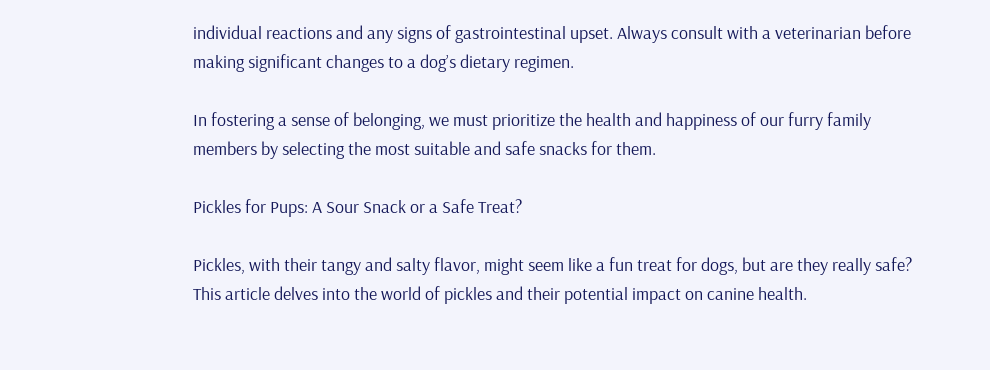individual reactions and any signs of gastrointestinal upset. Always consult with a veterinarian before making significant changes to a dog’s dietary regimen.

In fostering a sense of belonging, we must prioritize the health and happiness of our furry family members by selecting the most suitable and safe snacks for them.

Pickles for Pups: A Sour Snack or a Safe Treat?

Pickles, with their tangy and salty flavor, might seem like a fun treat for dogs, but are they really safe? This article delves into the world of pickles and their potential impact on canine health.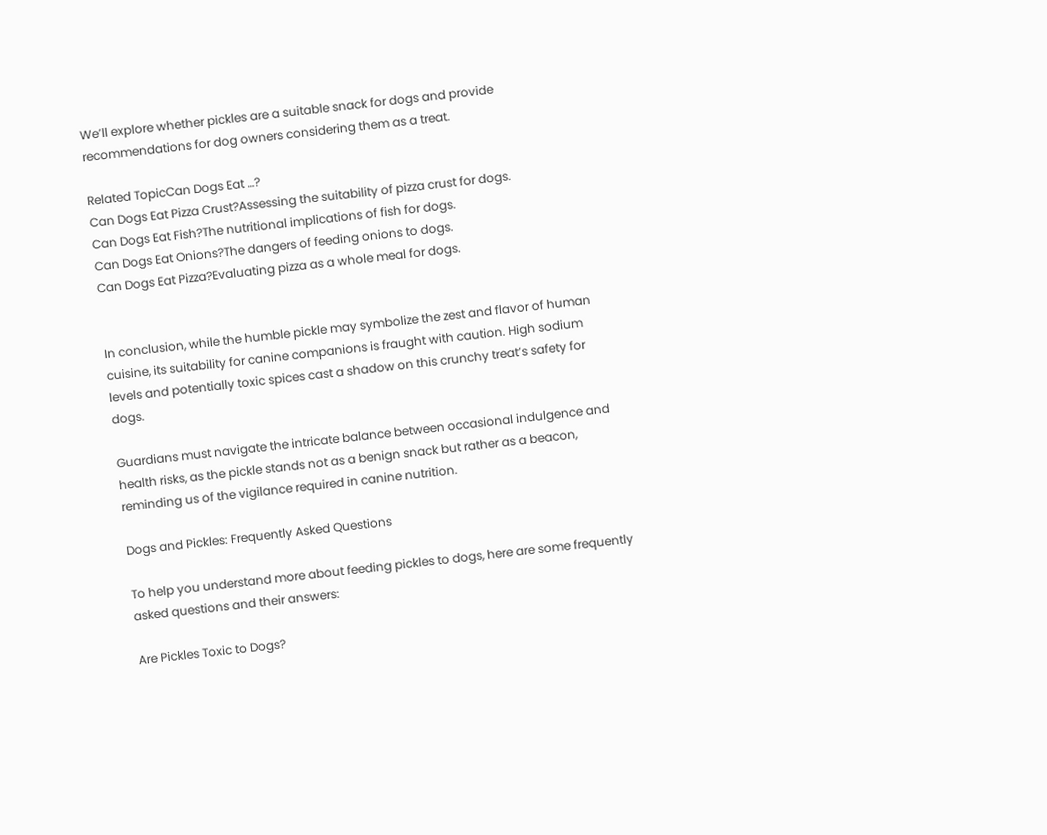We’ll explore whether pickles are a suitable snack for dogs and provide recommendations for dog owners considering them as a treat.

Related TopicCan Dogs Eat …?
Can Dogs Eat Pizza Crust?Assessing the suitability of pizza crust for dogs.
Can Dogs Eat Fish?The nutritional implications of fish for dogs.
Can Dogs Eat Onions?The dangers of feeding onions to dogs.
Can Dogs Eat Pizza?Evaluating pizza as a whole meal for dogs.


In conclusion, while the humble pickle may symbolize the zest and flavor of human cuisine, its suitability for canine companions is fraught with caution. High sodium levels and potentially toxic spices cast a shadow on this crunchy treat’s safety for dogs.

Guardians must navigate the intricate balance between occasional indulgence and health risks, as the pickle stands not as a benign snack but rather as a beacon, reminding us of the vigilance required in canine nutrition.

Dogs and Pickles: Frequently Asked Questions

To help you understand more about feeding pickles to dogs, here are some frequently asked questions and their answers:

Are Pickles Toxic to Dogs?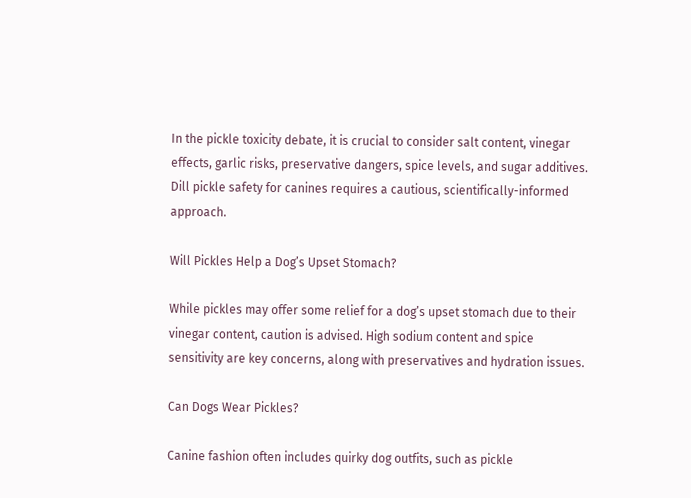In the pickle toxicity debate, it is crucial to consider salt content, vinegar effects, garlic risks, preservative dangers, spice levels, and sugar additives. Dill pickle safety for canines requires a cautious, scientifically-informed approach.

Will Pickles Help a Dog’s Upset Stomach?

While pickles may offer some relief for a dog’s upset stomach due to their vinegar content, caution is advised. High sodium content and spice sensitivity are key concerns, along with preservatives and hydration issues.

Can Dogs Wear Pickles?

Canine fashion often includes quirky dog outfits, such as pickle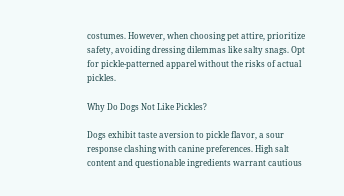costumes. However, when choosing pet attire, prioritize safety, avoiding dressing dilemmas like salty snags. Opt for pickle-patterned apparel without the risks of actual pickles.

Why Do Dogs Not Like Pickles?

Dogs exhibit taste aversion to pickle flavor, a sour response clashing with canine preferences. High salt content and questionable ingredients warrant cautious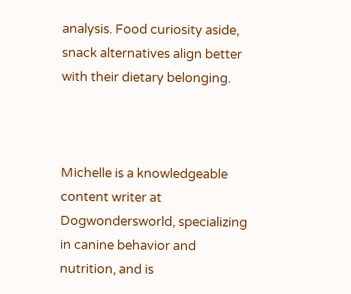analysis. Food curiosity aside, snack alternatives align better with their dietary belonging.



Michelle is a knowledgeable content writer at Dogwondersworld, specializing in canine behavior and nutrition, and is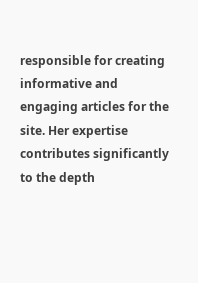responsible for creating informative and engaging articles for the site. Her expertise contributes significantly to the depth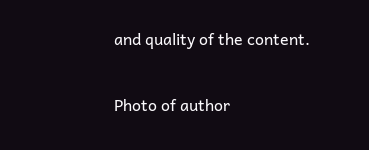and quality of the content.

Photo of author